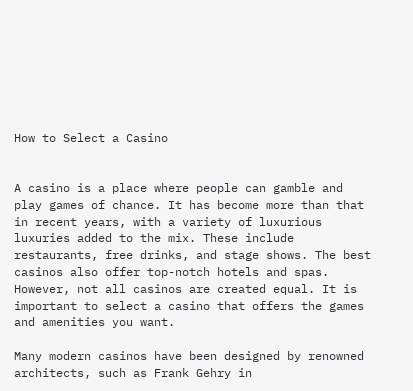How to Select a Casino


A casino is a place where people can gamble and play games of chance. It has become more than that in recent years, with a variety of luxurious luxuries added to the mix. These include restaurants, free drinks, and stage shows. The best casinos also offer top-notch hotels and spas. However, not all casinos are created equal. It is important to select a casino that offers the games and amenities you want.

Many modern casinos have been designed by renowned architects, such as Frank Gehry in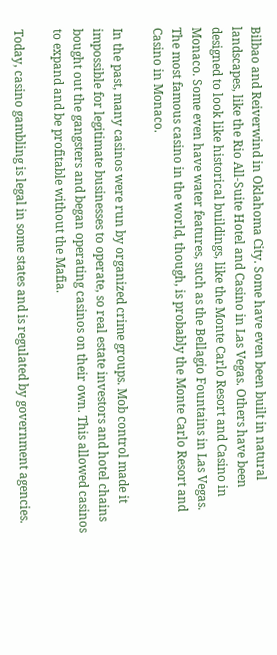Bilbao and Reiverwind in Oklahoma City. Some have even been built in natural landscapes, like the Rio All-Suite Hotel and Casino in Las Vegas. Others have been designed to look like historical buildings, like the Monte Carlo Resort and Casino in Monaco. Some even have water features, such as the Bellagio Fountains in Las Vegas. The most famous casino in the world, though, is probably the Monte Carlo Resort and Casino in Monaco.

In the past, many casinos were run by organized crime groups. Mob control made it impossible for legitimate businesses to operate, so real estate investors and hotel chains bought out the gangsters and began operating casinos on their own. This allowed casinos to expand and be profitable without the Mafia.

Today, casino gambling is legal in some states and is regulated by government agencies.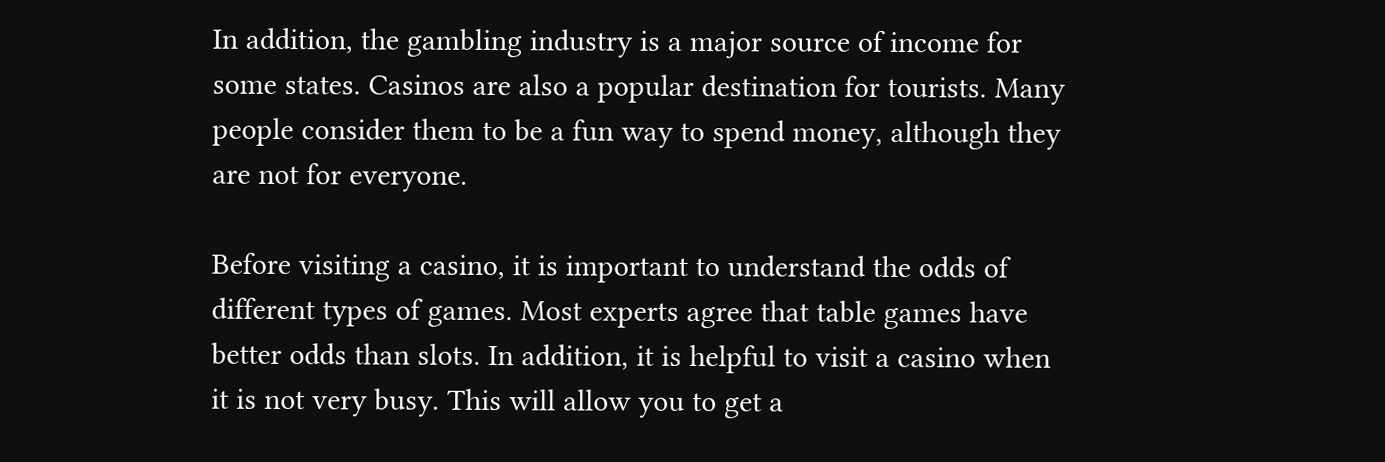In addition, the gambling industry is a major source of income for some states. Casinos are also a popular destination for tourists. Many people consider them to be a fun way to spend money, although they are not for everyone.

Before visiting a casino, it is important to understand the odds of different types of games. Most experts agree that table games have better odds than slots. In addition, it is helpful to visit a casino when it is not very busy. This will allow you to get a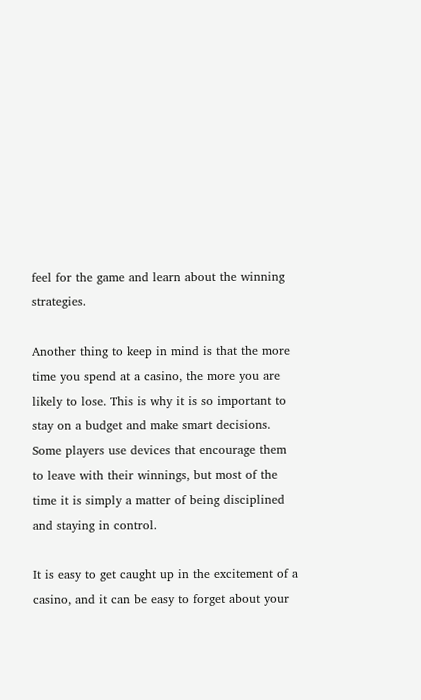feel for the game and learn about the winning strategies.

Another thing to keep in mind is that the more time you spend at a casino, the more you are likely to lose. This is why it is so important to stay on a budget and make smart decisions. Some players use devices that encourage them to leave with their winnings, but most of the time it is simply a matter of being disciplined and staying in control.

It is easy to get caught up in the excitement of a casino, and it can be easy to forget about your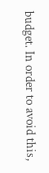budget. In order to avoid this,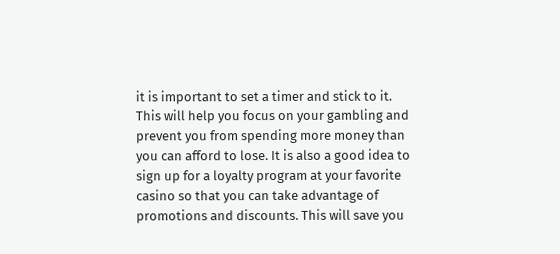it is important to set a timer and stick to it. This will help you focus on your gambling and prevent you from spending more money than you can afford to lose. It is also a good idea to sign up for a loyalty program at your favorite casino so that you can take advantage of promotions and discounts. This will save you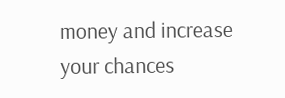money and increase your chances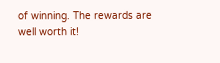of winning. The rewards are well worth it!